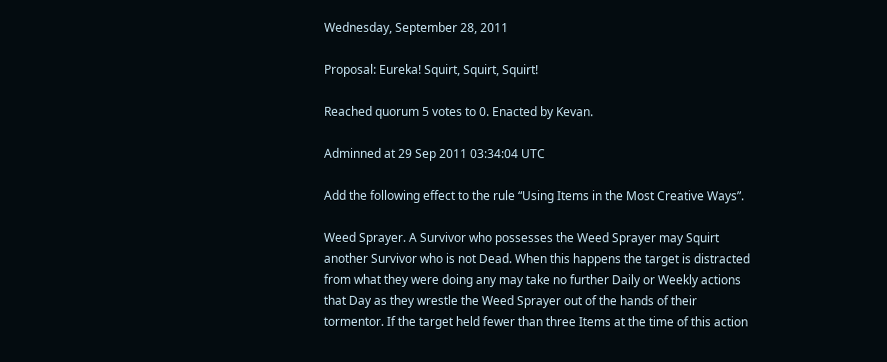Wednesday, September 28, 2011

Proposal: Eureka! Squirt, Squirt, Squirt!

Reached quorum 5 votes to 0. Enacted by Kevan.

Adminned at 29 Sep 2011 03:34:04 UTC

Add the following effect to the rule “Using Items in the Most Creative Ways”.

Weed Sprayer. A Survivor who possesses the Weed Sprayer may Squirt another Survivor who is not Dead. When this happens the target is distracted from what they were doing any may take no further Daily or Weekly actions that Day as they wrestle the Weed Sprayer out of the hands of their tormentor. If the target held fewer than three Items at the time of this action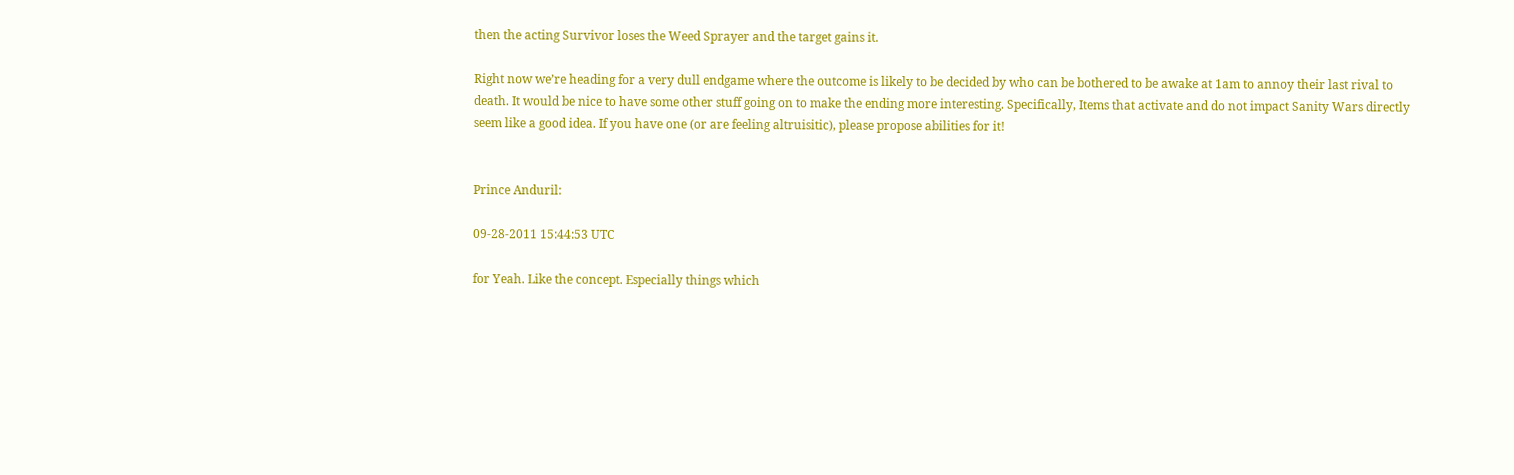then the acting Survivor loses the Weed Sprayer and the target gains it.

Right now we’re heading for a very dull endgame where the outcome is likely to be decided by who can be bothered to be awake at 1am to annoy their last rival to death. It would be nice to have some other stuff going on to make the ending more interesting. Specifically, Items that activate and do not impact Sanity Wars directly seem like a good idea. If you have one (or are feeling altruisitic), please propose abilities for it!


Prince Anduril:

09-28-2011 15:44:53 UTC

for Yeah. Like the concept. Especially things which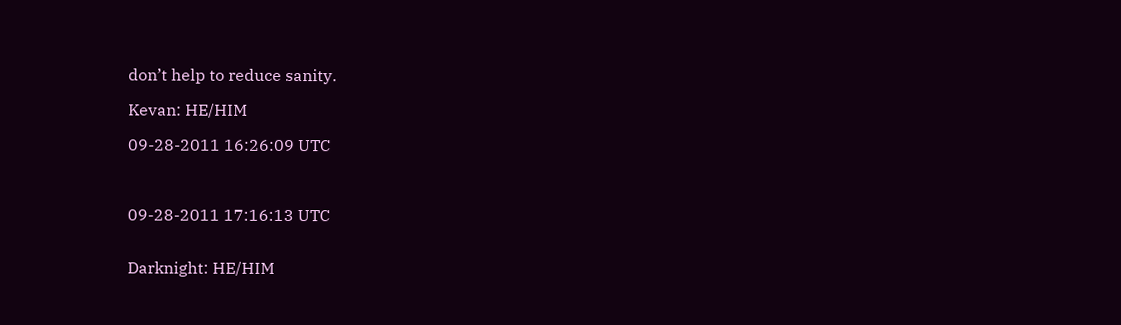don’t help to reduce sanity.

Kevan: HE/HIM

09-28-2011 16:26:09 UTC



09-28-2011 17:16:13 UTC


Darknight: HE/HIM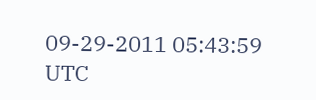09-29-2011 05:43:59 UTC